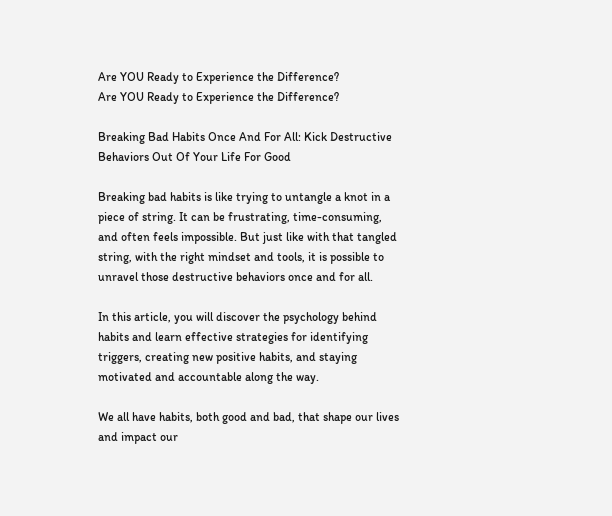Are YOU Ready to Experience the Difference?
Are YOU Ready to Experience the Difference?

Breaking Bad Habits Once And For All: Kick Destructive Behaviors Out Of Your Life For Good

Breaking bad habits is like trying to untangle a knot in a piece of string. It can be frustrating, time-consuming, and often feels impossible. But just like with that tangled string, with the right mindset and tools, it is possible to unravel those destructive behaviors once and for all.

In this article, you will discover the psychology behind habits and learn effective strategies for identifying triggers, creating new positive habits, and staying motivated and accountable along the way.

We all have habits, both good and bad, that shape our lives and impact our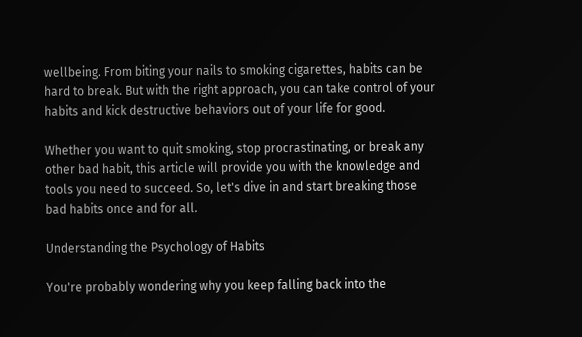wellbeing. From biting your nails to smoking cigarettes, habits can be hard to break. But with the right approach, you can take control of your habits and kick destructive behaviors out of your life for good.

Whether you want to quit smoking, stop procrastinating, or break any other bad habit, this article will provide you with the knowledge and tools you need to succeed. So, let's dive in and start breaking those bad habits once and for all.

Understanding the Psychology of Habits

You're probably wondering why you keep falling back into the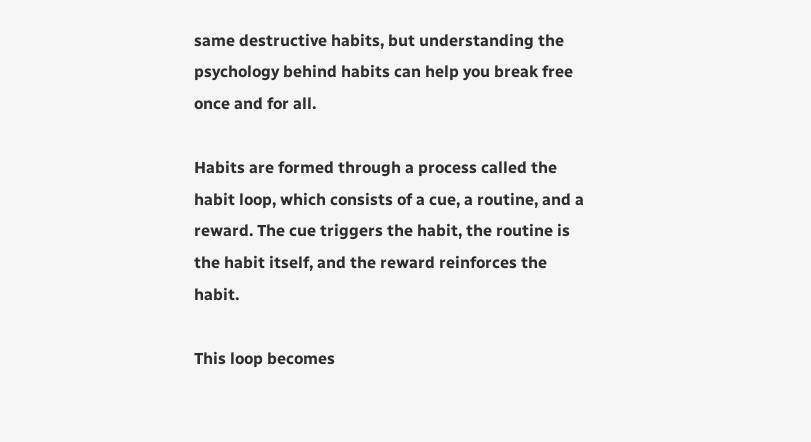same destructive habits, but understanding the psychology behind habits can help you break free once and for all.

Habits are formed through a process called the habit loop, which consists of a cue, a routine, and a reward. The cue triggers the habit, the routine is the habit itself, and the reward reinforces the habit.

This loop becomes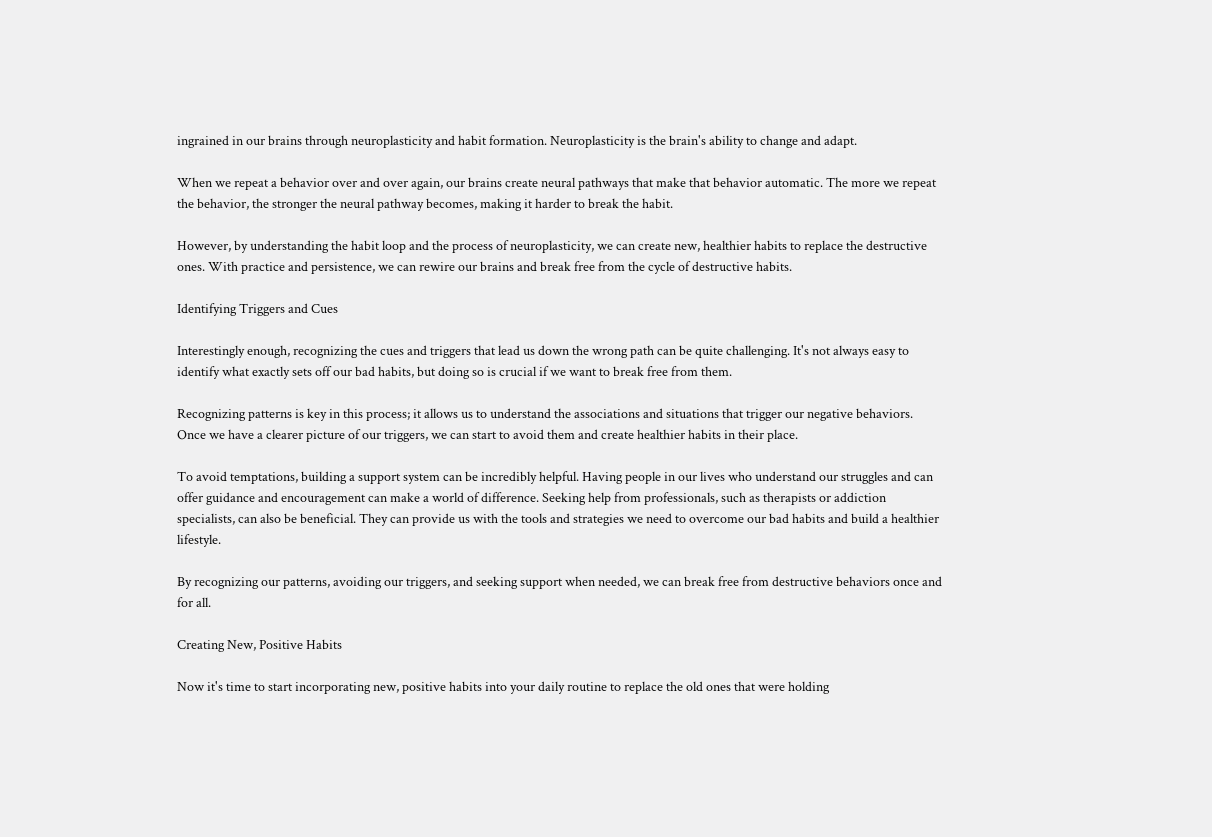ingrained in our brains through neuroplasticity and habit formation. Neuroplasticity is the brain's ability to change and adapt.

When we repeat a behavior over and over again, our brains create neural pathways that make that behavior automatic. The more we repeat the behavior, the stronger the neural pathway becomes, making it harder to break the habit.

However, by understanding the habit loop and the process of neuroplasticity, we can create new, healthier habits to replace the destructive ones. With practice and persistence, we can rewire our brains and break free from the cycle of destructive habits.

Identifying Triggers and Cues

Interestingly enough, recognizing the cues and triggers that lead us down the wrong path can be quite challenging. It's not always easy to identify what exactly sets off our bad habits, but doing so is crucial if we want to break free from them.

Recognizing patterns is key in this process; it allows us to understand the associations and situations that trigger our negative behaviors. Once we have a clearer picture of our triggers, we can start to avoid them and create healthier habits in their place.

To avoid temptations, building a support system can be incredibly helpful. Having people in our lives who understand our struggles and can offer guidance and encouragement can make a world of difference. Seeking help from professionals, such as therapists or addiction specialists, can also be beneficial. They can provide us with the tools and strategies we need to overcome our bad habits and build a healthier lifestyle.

By recognizing our patterns, avoiding our triggers, and seeking support when needed, we can break free from destructive behaviors once and for all.

Creating New, Positive Habits

Now it's time to start incorporating new, positive habits into your daily routine to replace the old ones that were holding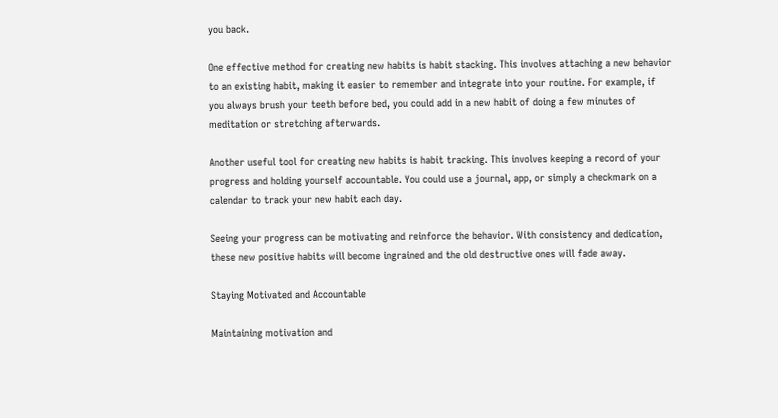you back.

One effective method for creating new habits is habit stacking. This involves attaching a new behavior to an existing habit, making it easier to remember and integrate into your routine. For example, if you always brush your teeth before bed, you could add in a new habit of doing a few minutes of meditation or stretching afterwards.

Another useful tool for creating new habits is habit tracking. This involves keeping a record of your progress and holding yourself accountable. You could use a journal, app, or simply a checkmark on a calendar to track your new habit each day.

Seeing your progress can be motivating and reinforce the behavior. With consistency and dedication, these new positive habits will become ingrained and the old destructive ones will fade away.

Staying Motivated and Accountable

Maintaining motivation and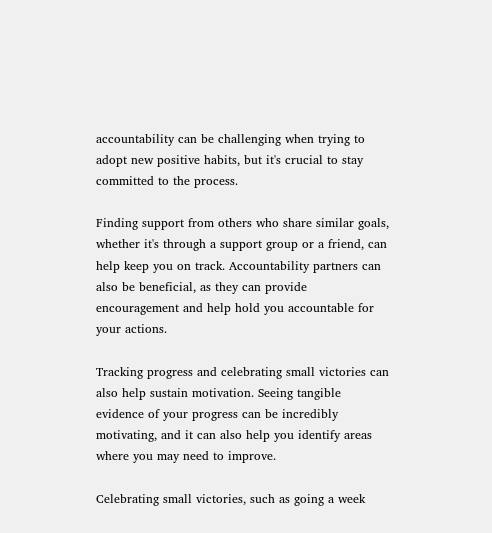accountability can be challenging when trying to adopt new positive habits, but it's crucial to stay committed to the process.

Finding support from others who share similar goals, whether it's through a support group or a friend, can help keep you on track. Accountability partners can also be beneficial, as they can provide encouragement and help hold you accountable for your actions.

Tracking progress and celebrating small victories can also help sustain motivation. Seeing tangible evidence of your progress can be incredibly motivating, and it can also help you identify areas where you may need to improve.

Celebrating small victories, such as going a week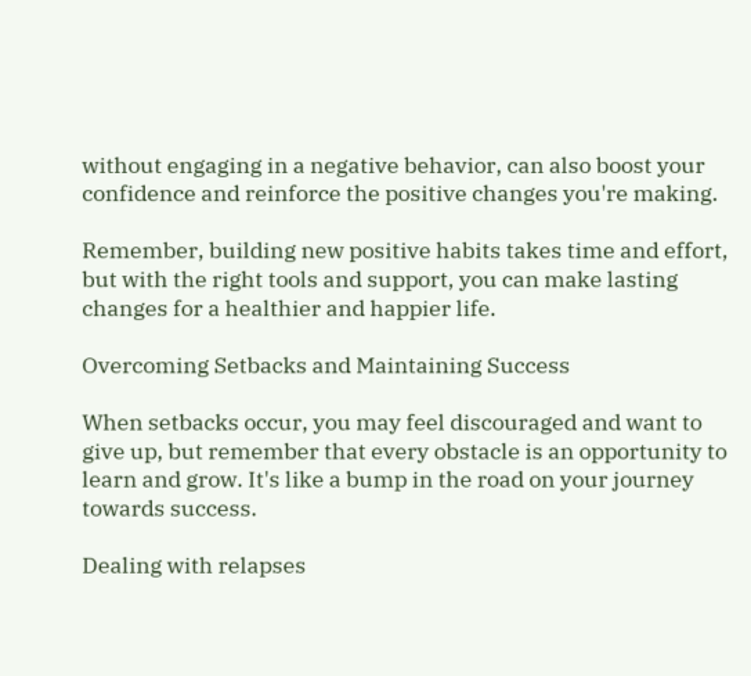without engaging in a negative behavior, can also boost your confidence and reinforce the positive changes you're making.

Remember, building new positive habits takes time and effort, but with the right tools and support, you can make lasting changes for a healthier and happier life.

Overcoming Setbacks and Maintaining Success

When setbacks occur, you may feel discouraged and want to give up, but remember that every obstacle is an opportunity to learn and grow. It's like a bump in the road on your journey towards success.

Dealing with relapses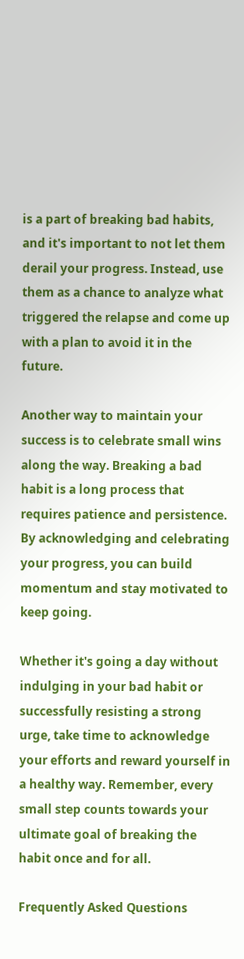is a part of breaking bad habits, and it's important to not let them derail your progress. Instead, use them as a chance to analyze what triggered the relapse and come up with a plan to avoid it in the future.

Another way to maintain your success is to celebrate small wins along the way. Breaking a bad habit is a long process that requires patience and persistence. By acknowledging and celebrating your progress, you can build momentum and stay motivated to keep going.

Whether it's going a day without indulging in your bad habit or successfully resisting a strong urge, take time to acknowledge your efforts and reward yourself in a healthy way. Remember, every small step counts towards your ultimate goal of breaking the habit once and for all.

Frequently Asked Questions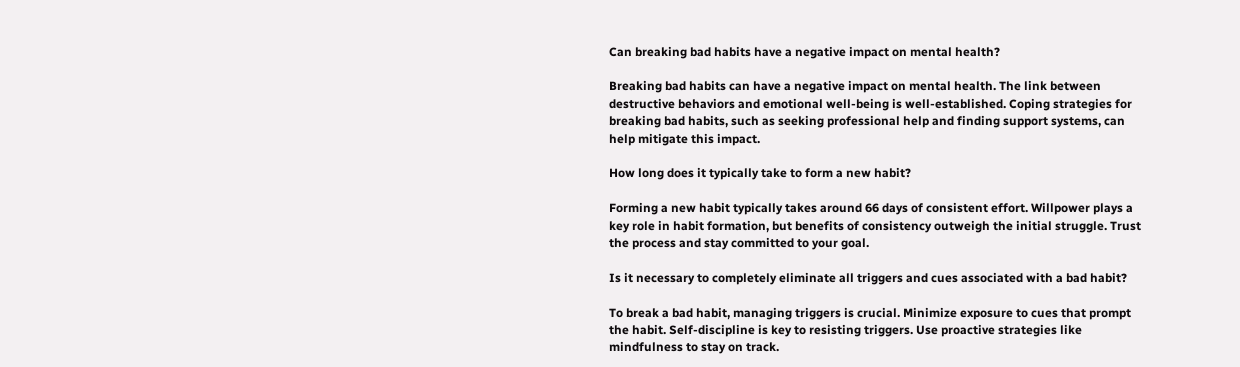Can breaking bad habits have a negative impact on mental health?

Breaking bad habits can have a negative impact on mental health. The link between destructive behaviors and emotional well-being is well-established. Coping strategies for breaking bad habits, such as seeking professional help and finding support systems, can help mitigate this impact.

How long does it typically take to form a new habit?

Forming a new habit typically takes around 66 days of consistent effort. Willpower plays a key role in habit formation, but benefits of consistency outweigh the initial struggle. Trust the process and stay committed to your goal.

Is it necessary to completely eliminate all triggers and cues associated with a bad habit?

To break a bad habit, managing triggers is crucial. Minimize exposure to cues that prompt the habit. Self-discipline is key to resisting triggers. Use proactive strategies like mindfulness to stay on track.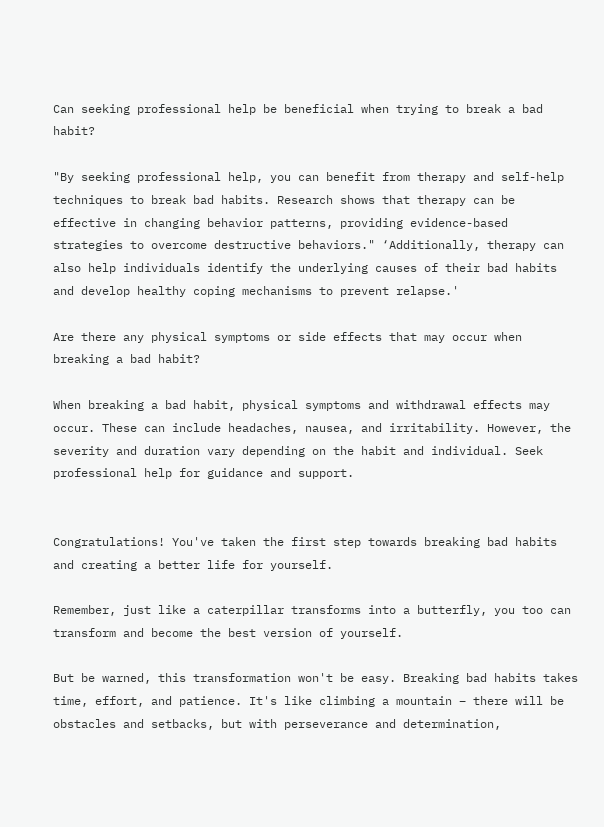Can seeking professional help be beneficial when trying to break a bad habit?

"By seeking professional help, you can benefit from therapy and self-help techniques to break bad habits. Research shows that therapy can be effective in changing behavior patterns, providing evidence-based strategies to overcome destructive behaviors." ‘Additionally, therapy can also help individuals identify the underlying causes of their bad habits and develop healthy coping mechanisms to prevent relapse.'

Are there any physical symptoms or side effects that may occur when breaking a bad habit?

When breaking a bad habit, physical symptoms and withdrawal effects may occur. These can include headaches, nausea, and irritability. However, the severity and duration vary depending on the habit and individual. Seek professional help for guidance and support.


Congratulations! You've taken the first step towards breaking bad habits and creating a better life for yourself.

Remember, just like a caterpillar transforms into a butterfly, you too can transform and become the best version of yourself.

But be warned, this transformation won't be easy. Breaking bad habits takes time, effort, and patience. It's like climbing a mountain – there will be obstacles and setbacks, but with perseverance and determination,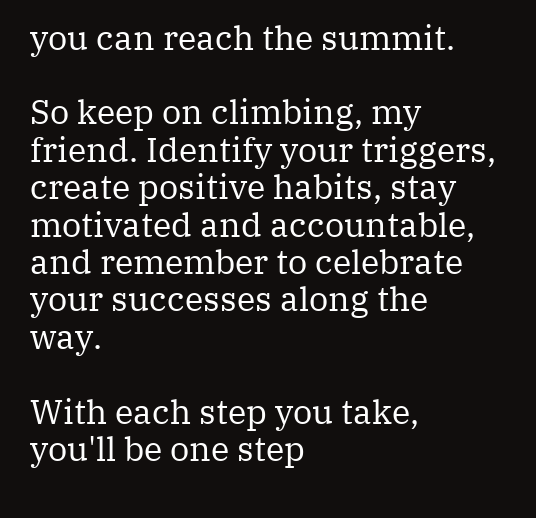you can reach the summit.

So keep on climbing, my friend. Identify your triggers, create positive habits, stay motivated and accountable, and remember to celebrate your successes along the way.

With each step you take, you'll be one step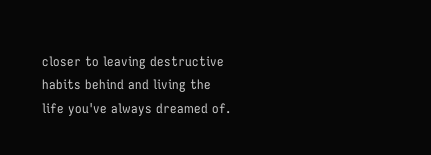closer to leaving destructive habits behind and living the life you've always dreamed of.